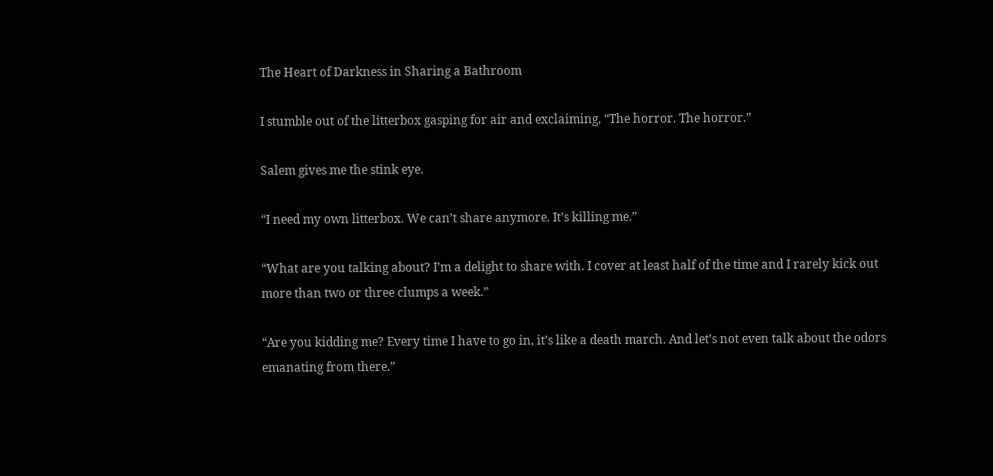The Heart of Darkness in Sharing a Bathroom

I stumble out of the litterbox gasping for air and exclaiming, “The horror. The horror.”

Salem gives me the stink eye.

“I need my own litterbox. We can’t share anymore. It’s killing me.”

“What are you talking about? I’m a delight to share with. I cover at least half of the time and I rarely kick out more than two or three clumps a week.”

“Are you kidding me? Every time I have to go in, it’s like a death march. And let’s not even talk about the odors emanating from there.”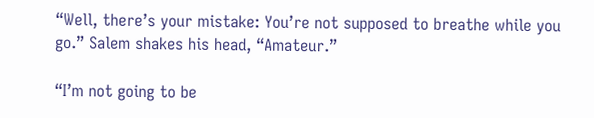“Well, there’s your mistake: You’re not supposed to breathe while you go.” Salem shakes his head, “Amateur.”

“I’m not going to be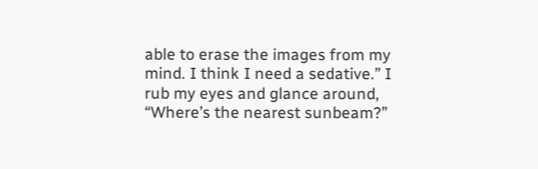able to erase the images from my mind. I think I need a sedative.” I rub my eyes and glance around, “Where’s the nearest sunbeam?”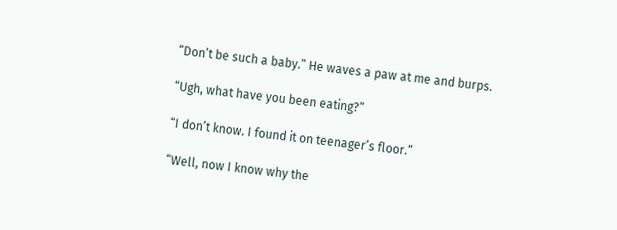“Don’t be such a baby.” He waves a paw at me and burps.

“Ugh, what have you been eating?”

“I don’t know. I found it on teenager’s floor.”

“Well, now I know why the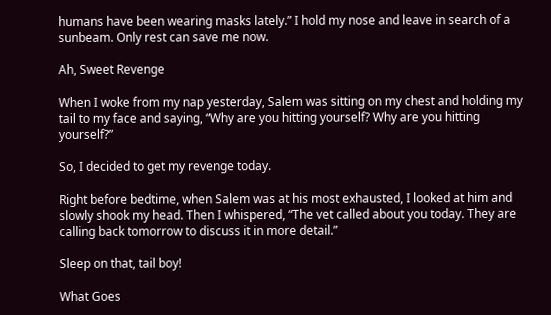humans have been wearing masks lately.” I hold my nose and leave in search of a sunbeam. Only rest can save me now.

Ah, Sweet Revenge

When I woke from my nap yesterday, Salem was sitting on my chest and holding my tail to my face and saying, “Why are you hitting yourself? Why are you hitting yourself?”

So, I decided to get my revenge today.

Right before bedtime, when Salem was at his most exhausted, I looked at him and slowly shook my head. Then I whispered, “The vet called about you today. They are calling back tomorrow to discuss it in more detail.”

Sleep on that, tail boy!

What Goes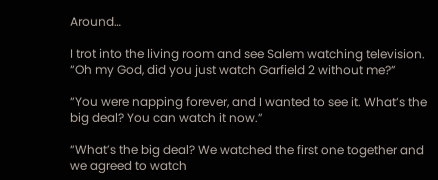Around…

I trot into the living room and see Salem watching television. “Oh my God, did you just watch Garfield 2 without me?”

“You were napping forever, and I wanted to see it. What’s the big deal? You can watch it now.”

“What’s the big deal? We watched the first one together and we agreed to watch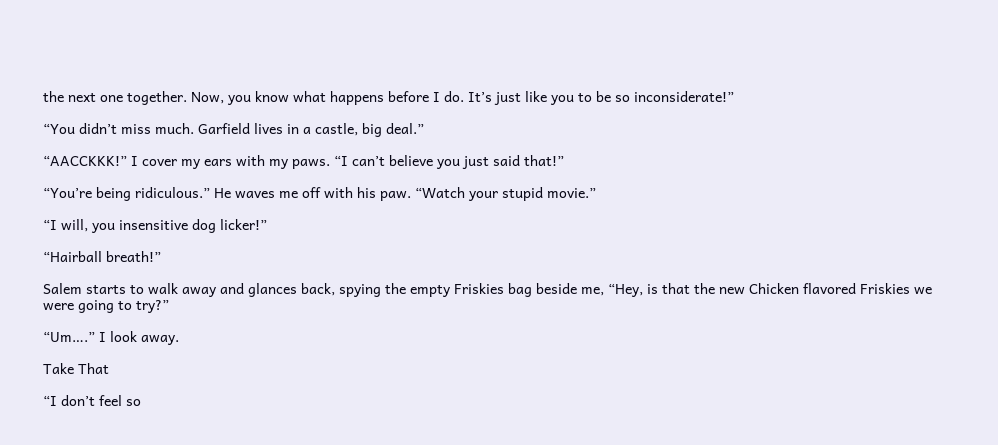the next one together. Now, you know what happens before I do. It’s just like you to be so inconsiderate!”

“You didn’t miss much. Garfield lives in a castle, big deal.”

“AACCKKK!” I cover my ears with my paws. “I can’t believe you just said that!”

“You’re being ridiculous.” He waves me off with his paw. “Watch your stupid movie.”

“I will, you insensitive dog licker!”

“Hairball breath!”

Salem starts to walk away and glances back, spying the empty Friskies bag beside me, “Hey, is that the new Chicken flavored Friskies we were going to try?”

“Um….” I look away.

Take That

“I don’t feel so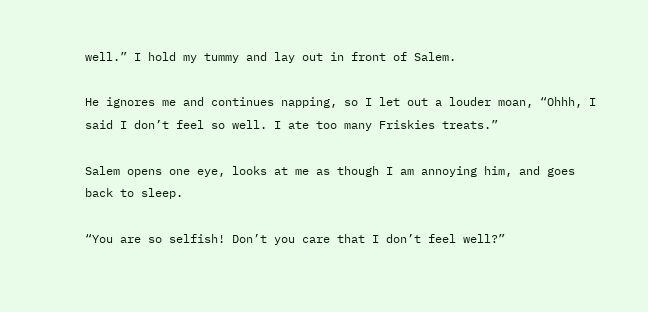well.” I hold my tummy and lay out in front of Salem.

He ignores me and continues napping, so I let out a louder moan, “Ohhh, I said I don’t feel so well. I ate too many Friskies treats.”

Salem opens one eye, looks at me as though I am annoying him, and goes back to sleep.

“You are so selfish! Don’t you care that I don’t feel well?”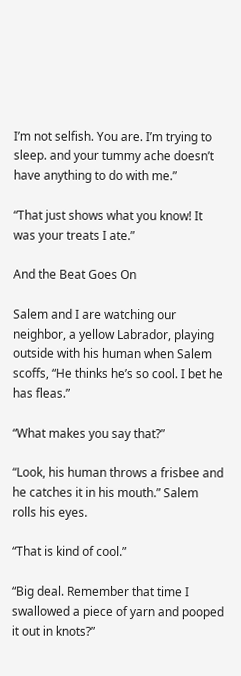I’m not selfish. You are. I’m trying to sleep. and your tummy ache doesn’t have anything to do with me.”

“That just shows what you know! It was your treats I ate.”

And the Beat Goes On

Salem and I are watching our neighbor, a yellow Labrador, playing outside with his human when Salem scoffs, “He thinks he’s so cool. I bet he has fleas.”

“What makes you say that?”

“Look, his human throws a frisbee and he catches it in his mouth.” Salem rolls his eyes.

“That is kind of cool.”

“Big deal. Remember that time I swallowed a piece of yarn and pooped it out in knots?”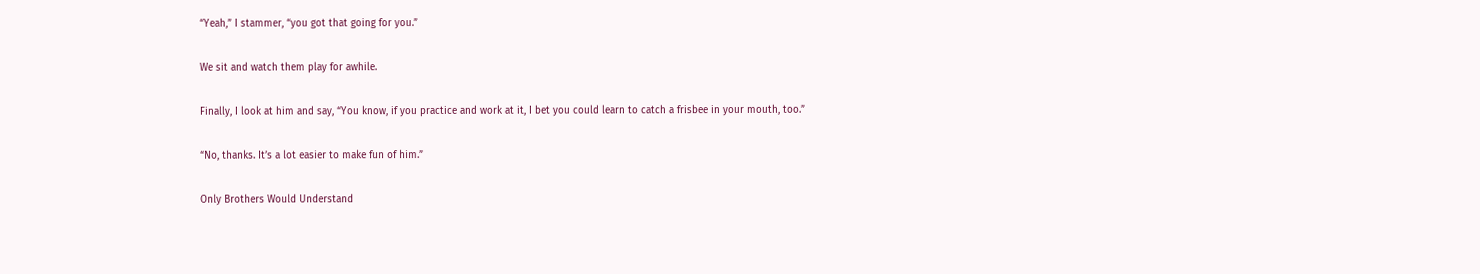“Yeah,” I stammer, “you got that going for you.”

We sit and watch them play for awhile.

Finally, I look at him and say, “You know, if you practice and work at it, I bet you could learn to catch a frisbee in your mouth, too.”

“No, thanks. It’s a lot easier to make fun of him.”

Only Brothers Would Understand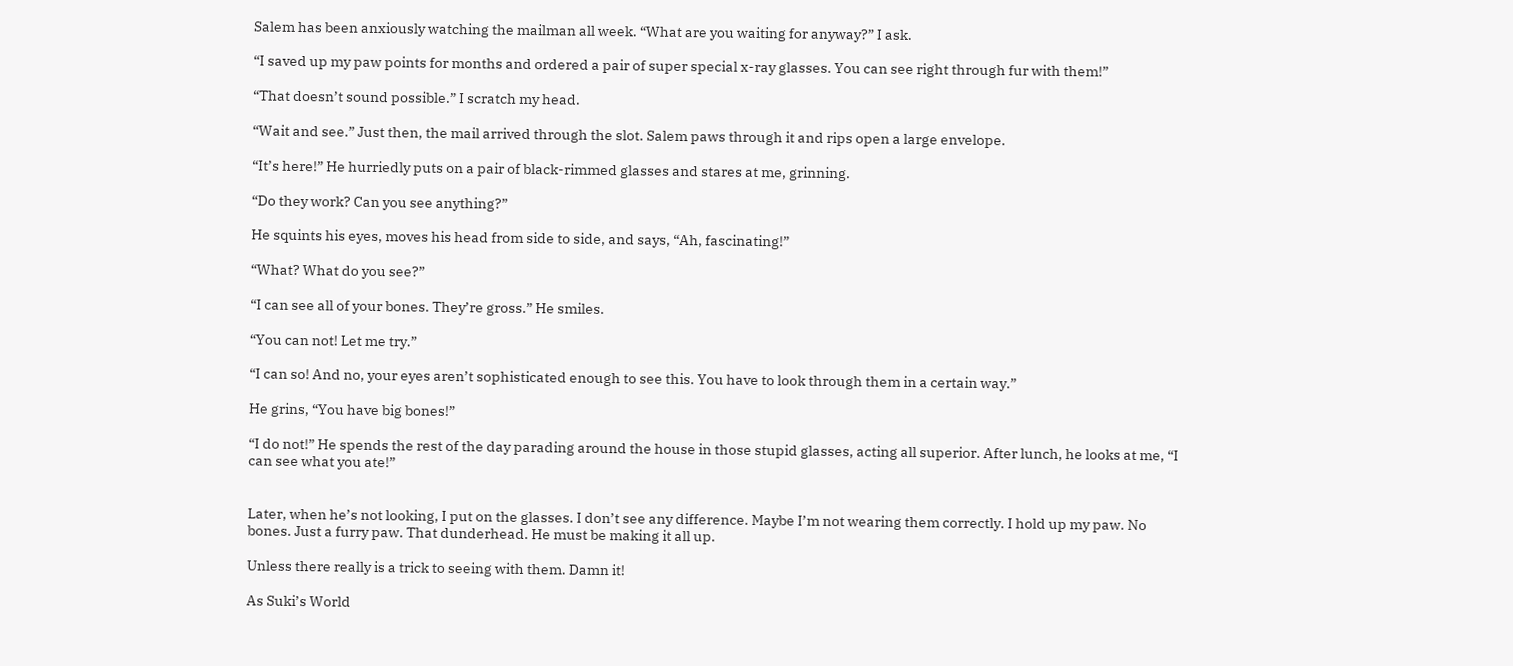Salem has been anxiously watching the mailman all week. “What are you waiting for anyway?” I ask.

“I saved up my paw points for months and ordered a pair of super special x-ray glasses. You can see right through fur with them!”

“That doesn’t sound possible.” I scratch my head.

“Wait and see.” Just then, the mail arrived through the slot. Salem paws through it and rips open a large envelope.

“It’s here!” He hurriedly puts on a pair of black-rimmed glasses and stares at me, grinning.

“Do they work? Can you see anything?”

He squints his eyes, moves his head from side to side, and says, “Ah, fascinating!”

“What? What do you see?”

“I can see all of your bones. They’re gross.” He smiles.

“You can not! Let me try.”

“I can so! And no, your eyes aren’t sophisticated enough to see this. You have to look through them in a certain way.”

He grins, “You have big bones!”

“I do not!” He spends the rest of the day parading around the house in those stupid glasses, acting all superior. After lunch, he looks at me, “I can see what you ate!”


Later, when he’s not looking, I put on the glasses. I don’t see any difference. Maybe I’m not wearing them correctly. I hold up my paw. No bones. Just a furry paw. That dunderhead. He must be making it all up.

Unless there really is a trick to seeing with them. Damn it!

As Suki’s World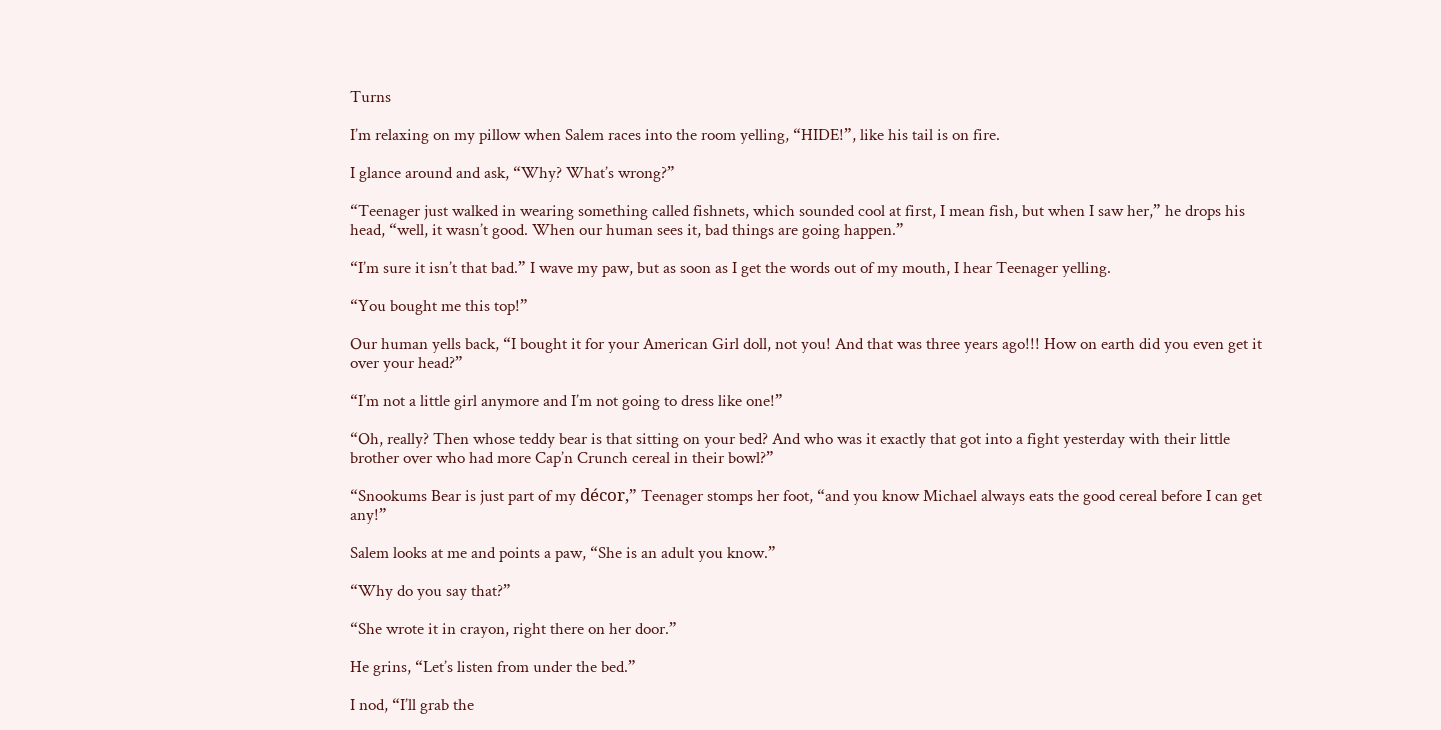Turns

I’m relaxing on my pillow when Salem races into the room yelling, “HIDE!”, like his tail is on fire.

I glance around and ask, “Why? What’s wrong?”

“Teenager just walked in wearing something called fishnets, which sounded cool at first, I mean fish, but when I saw her,” he drops his head, “well, it wasn’t good. When our human sees it, bad things are going happen.”

“I’m sure it isn’t that bad.” I wave my paw, but as soon as I get the words out of my mouth, I hear Teenager yelling.

“You bought me this top!”

Our human yells back, “I bought it for your American Girl doll, not you! And that was three years ago!!! How on earth did you even get it over your head?”

“I’m not a little girl anymore and I’m not going to dress like one!”

“Oh, really? Then whose teddy bear is that sitting on your bed? And who was it exactly that got into a fight yesterday with their little brother over who had more Cap’n Crunch cereal in their bowl?”

“Snookums Bear is just part of my décor,” Teenager stomps her foot, “and you know Michael always eats the good cereal before I can get any!”

Salem looks at me and points a paw, “She is an adult you know.”

“Why do you say that?”

“She wrote it in crayon, right there on her door.”

He grins, “Let’s listen from under the bed.”

I nod, “I’ll grab the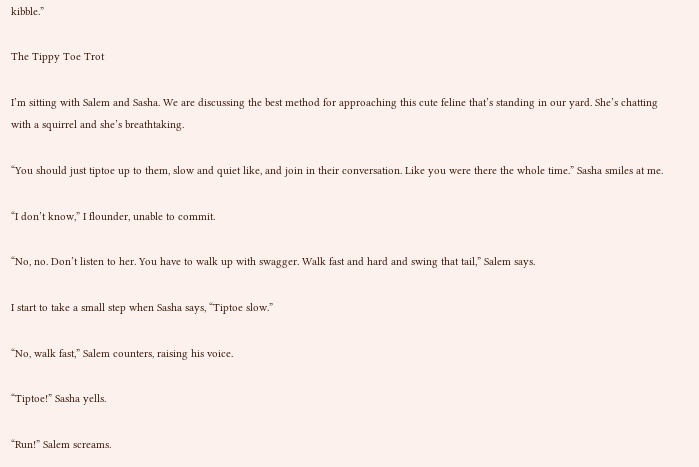kibble.”

The Tippy Toe Trot

I’m sitting with Salem and Sasha. We are discussing the best method for approaching this cute feline that’s standing in our yard. She’s chatting with a squirrel and she’s breathtaking.

“You should just tiptoe up to them, slow and quiet like, and join in their conversation. Like you were there the whole time.” Sasha smiles at me.

“I don’t know,” I flounder, unable to commit.

“No, no. Don’t listen to her. You have to walk up with swagger. Walk fast and hard and swing that tail,” Salem says.

I start to take a small step when Sasha says, “Tiptoe slow.”

“No, walk fast,” Salem counters, raising his voice.

“Tiptoe!” Sasha yells.

“Run!” Salem screams.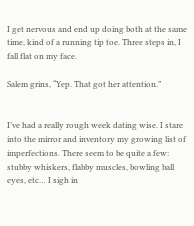I get nervous and end up doing both at the same time, kind of a running tip toe. Three steps in, I fall flat on my face.

Salem grins, “Yep. That got her attention.”


I’ve had a really rough week dating wise. I stare into the mirror and inventory my growing list of imperfections. There seem to be quite a few: stubby whiskers, flabby muscles, bowling ball eyes, etc… I sigh in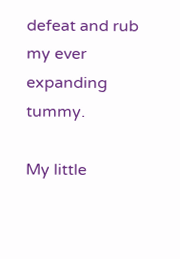defeat and rub my ever expanding tummy.

My little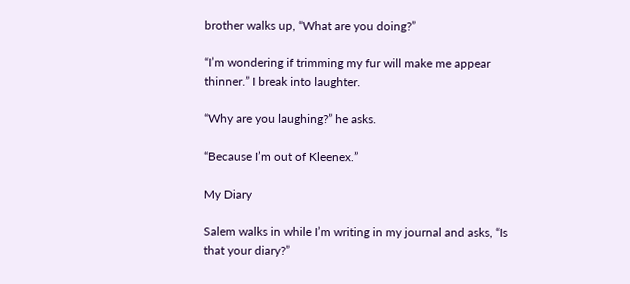brother walks up, “What are you doing?”

“I’m wondering if trimming my fur will make me appear thinner.” I break into laughter.

“Why are you laughing?” he asks.

“Because I’m out of Kleenex.”

My Diary

Salem walks in while I’m writing in my journal and asks, “Is that your diary?”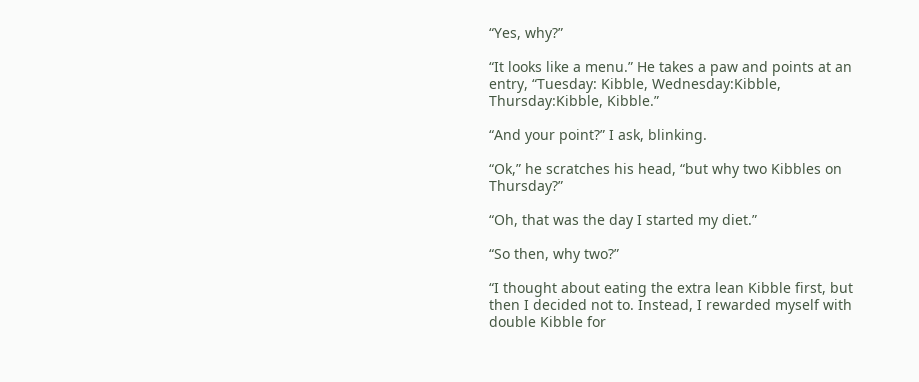“Yes, why?”

“It looks like a menu.” He takes a paw and points at an entry, “Tuesday: Kibble, Wednesday:Kibble, Thursday:Kibble, Kibble.”

“And your point?” I ask, blinking.

“Ok,” he scratches his head, “but why two Kibbles on Thursday?”

“Oh, that was the day I started my diet.”

“So then, why two?”

“I thought about eating the extra lean Kibble first, but then I decided not to. Instead, I rewarded myself with double Kibble for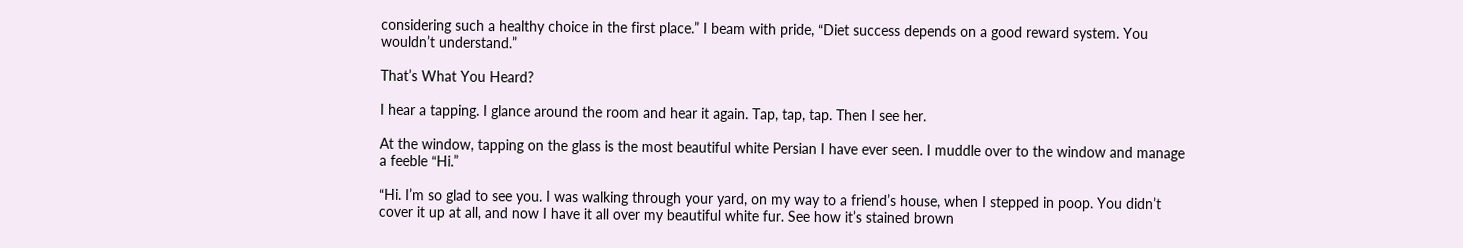considering such a healthy choice in the first place.” I beam with pride, “Diet success depends on a good reward system. You wouldn’t understand.”

That’s What You Heard?

I hear a tapping. I glance around the room and hear it again. Tap, tap, tap. Then I see her.

At the window, tapping on the glass is the most beautiful white Persian I have ever seen. I muddle over to the window and manage a feeble “Hi.”

“Hi. I’m so glad to see you. I was walking through your yard, on my way to a friend’s house, when I stepped in poop. You didn’t cover it up at all, and now I have it all over my beautiful white fur. See how it’s stained brown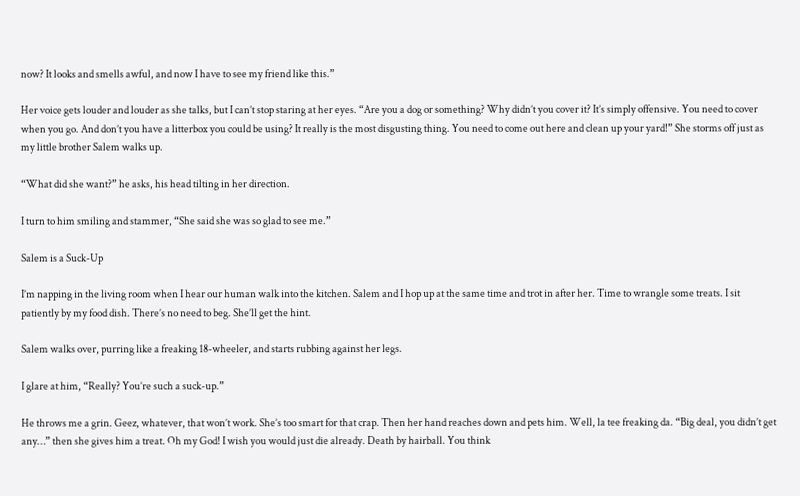now? It looks and smells awful, and now I have to see my friend like this.”

Her voice gets louder and louder as she talks, but I can’t stop staring at her eyes. “Are you a dog or something? Why didn’t you cover it? It’s simply offensive. You need to cover when you go. And don’t you have a litterbox you could be using? It really is the most disgusting thing. You need to come out here and clean up your yard!” She storms off just as my little brother Salem walks up.

“What did she want?” he asks, his head tilting in her direction.

I turn to him smiling and stammer, “She said she was so glad to see me.”

Salem is a Suck-Up

I’m napping in the living room when I hear our human walk into the kitchen. Salem and I hop up at the same time and trot in after her. Time to wrangle some treats. I sit patiently by my food dish. There’s no need to beg. She’ll get the hint.

Salem walks over, purring like a freaking 18-wheeler, and starts rubbing against her legs.

I glare at him, “Really? You’re such a suck-up.”

He throws me a grin. Geez, whatever, that won’t work. She’s too smart for that crap. Then her hand reaches down and pets him. Well, la tee freaking da. “Big deal, you didn’t get any…” then she gives him a treat. Oh my God! I wish you would just die already. Death by hairball. You think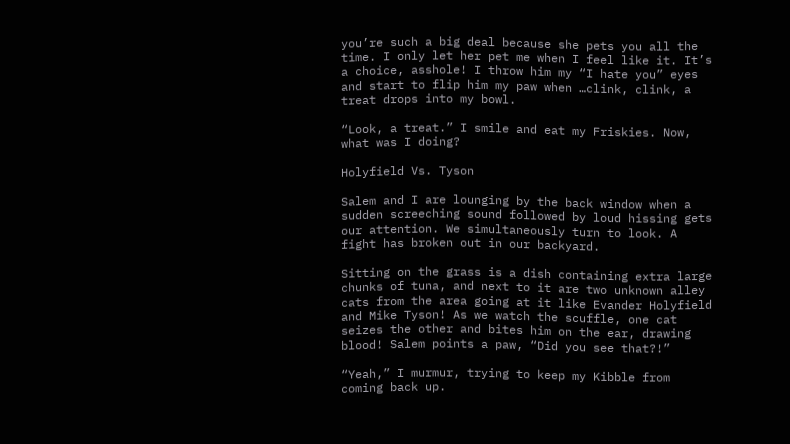you’re such a big deal because she pets you all the time. I only let her pet me when I feel like it. It’s a choice, asshole! I throw him my “I hate you” eyes and start to flip him my paw when …clink, clink, a treat drops into my bowl.

“Look, a treat.” I smile and eat my Friskies. Now, what was I doing?

Holyfield Vs. Tyson

Salem and I are lounging by the back window when a sudden screeching sound followed by loud hissing gets our attention. We simultaneously turn to look. A fight has broken out in our backyard.

Sitting on the grass is a dish containing extra large chunks of tuna, and next to it are two unknown alley cats from the area going at it like Evander Holyfield and Mike Tyson! As we watch the scuffle, one cat seizes the other and bites him on the ear, drawing blood! Salem points a paw, “Did you see that?!”

“Yeah,” I murmur, trying to keep my Kibble from coming back up.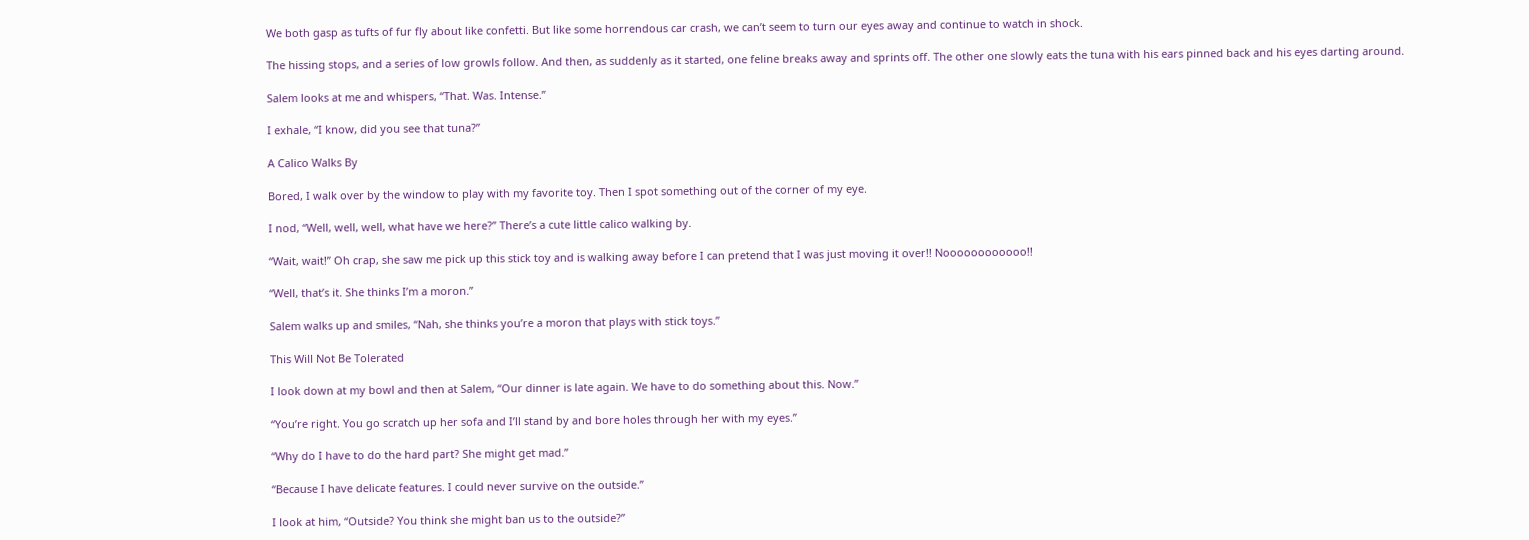We both gasp as tufts of fur fly about like confetti. But like some horrendous car crash, we can’t seem to turn our eyes away and continue to watch in shock.

The hissing stops, and a series of low growls follow. And then, as suddenly as it started, one feline breaks away and sprints off. The other one slowly eats the tuna with his ears pinned back and his eyes darting around.

Salem looks at me and whispers, “That. Was. Intense.”

I exhale, “I know, did you see that tuna?”

A Calico Walks By

Bored, I walk over by the window to play with my favorite toy. Then I spot something out of the corner of my eye.

I nod, “Well, well, well, what have we here?” There’s a cute little calico walking by.

“Wait, wait!” Oh crap, she saw me pick up this stick toy and is walking away before I can pretend that I was just moving it over!! Noooooooooooo!!

“Well, that’s it. She thinks I’m a moron.”

Salem walks up and smiles, “Nah, she thinks you’re a moron that plays with stick toys.”

This Will Not Be Tolerated

I look down at my bowl and then at Salem, “Our dinner is late again. We have to do something about this. Now.”

“You’re right. You go scratch up her sofa and I’ll stand by and bore holes through her with my eyes.”

“Why do I have to do the hard part? She might get mad.”

“Because I have delicate features. I could never survive on the outside.”

I look at him, “Outside? You think she might ban us to the outside?”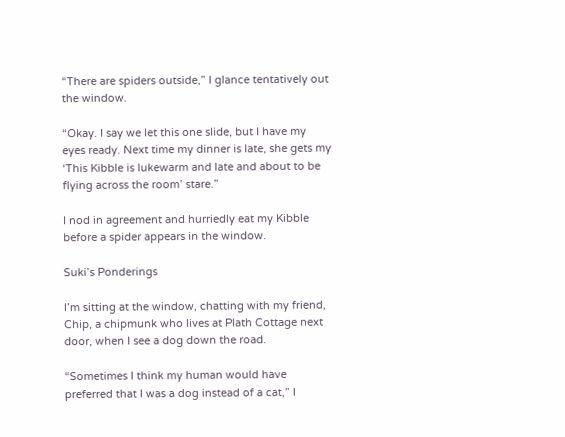“There are spiders outside,” I glance tentatively out the window.

“Okay. I say we let this one slide, but I have my eyes ready. Next time my dinner is late, she gets my ‘This Kibble is lukewarm and late and about to be flying across the room’ stare.”

I nod in agreement and hurriedly eat my Kibble before a spider appears in the window.

Suki’s Ponderings

I’m sitting at the window, chatting with my friend, Chip, a chipmunk who lives at Plath Cottage next door, when I see a dog down the road.

“Sometimes I think my human would have preferred that I was a dog instead of a cat,” I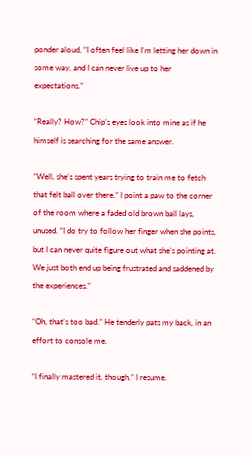ponder aloud, “I often feel like I’m letting her down in some way, and I can never live up to her expectations.”

“Really? How?” Chip’s eyes look into mine as if he himself is searching for the same answer.

“Well, she’s spent years trying to train me to fetch that felt ball over there.” I point a paw to the corner of the room where a faded old brown ball lays, unused. “I do try to follow her finger when she points, but I can never quite figure out what she’s pointing at. We just both end up being frustrated and saddened by the experiences.”

“Oh, that’s too bad.” He tenderly pats my back, in an effort to console me.

“I finally mastered it, though,” I resume.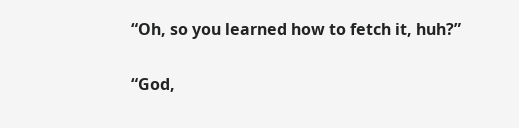“Oh, so you learned how to fetch it, huh?”

“God,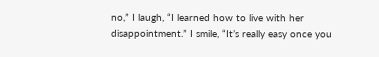no,” I laugh, “I learned how to live with her disappointment.” I smile, “It’s really easy once you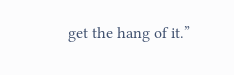get the hang of it.”